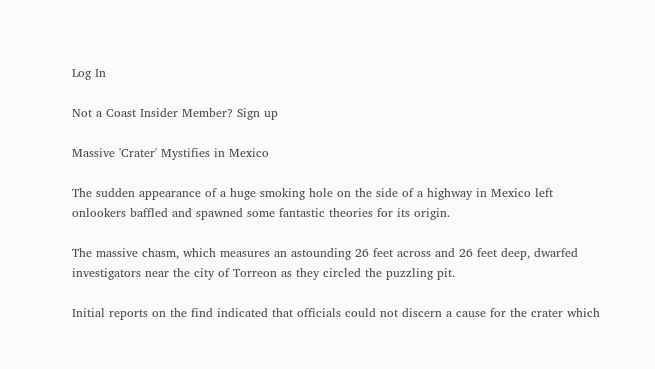Log In

Not a Coast Insider Member? Sign up

Massive 'Crater' Mystifies in Mexico

The sudden appearance of a huge smoking hole on the side of a highway in Mexico left onlookers baffled and spawned some fantastic theories for its origin.

The massive chasm, which measures an astounding 26 feet across and 26 feet deep, dwarfed investigators near the city of Torreon as they circled the puzzling pit.

Initial reports on the find indicated that officials could not discern a cause for the crater which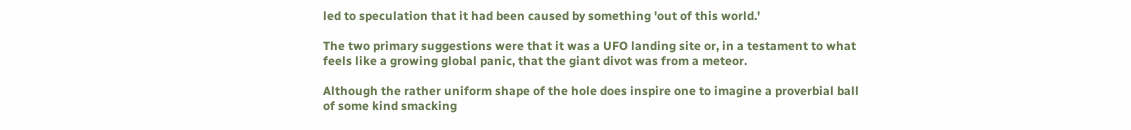led to speculation that it had been caused by something 'out of this world.'

The two primary suggestions were that it was a UFO landing site or, in a testament to what feels like a growing global panic, that the giant divot was from a meteor.

Although the rather uniform shape of the hole does inspire one to imagine a proverbial ball of some kind smacking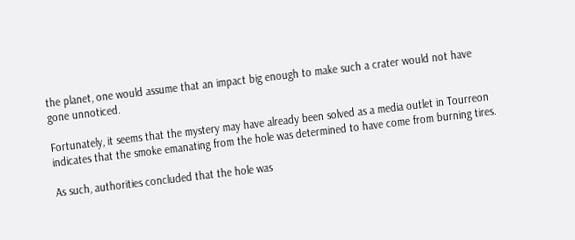the planet, one would assume that an impact big enough to make such a crater would not have gone unnoticed.

Fortunately, it seems that the mystery may have already been solved as a media outlet in Tourreon indicates that the smoke emanating from the hole was determined to have come from burning tires.

As such, authorities concluded that the hole was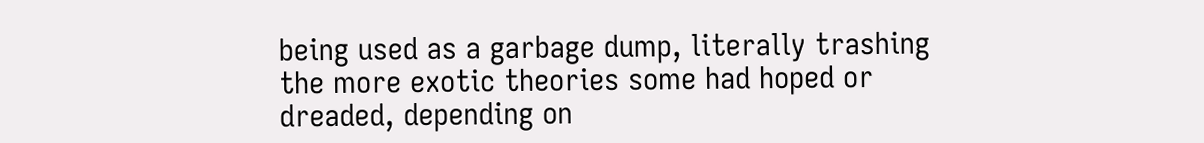being used as a garbage dump, literally trashing the more exotic theories some had hoped or dreaded, depending on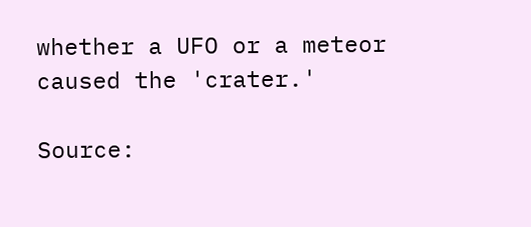whether a UFO or a meteor caused the 'crater.'

Source: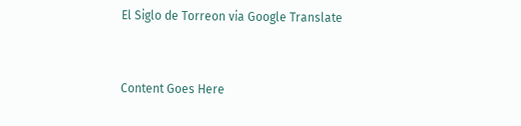El Siglo de Torreon via Google Translate


Content Goes Here